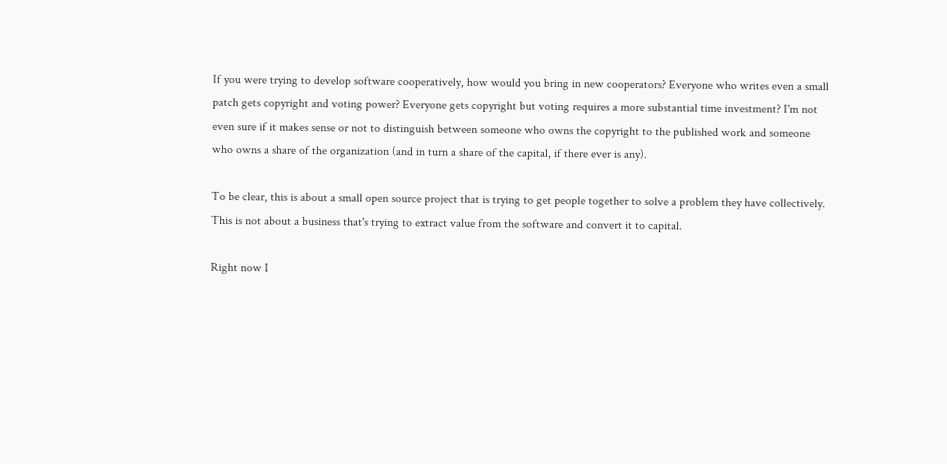If you were trying to develop software cooperatively, how would you bring in new cooperators? Everyone who writes even a small patch gets copyright and voting power? Everyone gets copyright but voting requires a more substantial time investment? I'm not even sure if it makes sense or not to distinguish between someone who owns the copyright to the published work and someone who owns a share of the organization (and in turn a share of the capital, if there ever is any).

To be clear, this is about a small open source project that is trying to get people together to solve a problem they have collectively. This is not about a business that's trying to extract value from the software and convert it to capital.

Right now I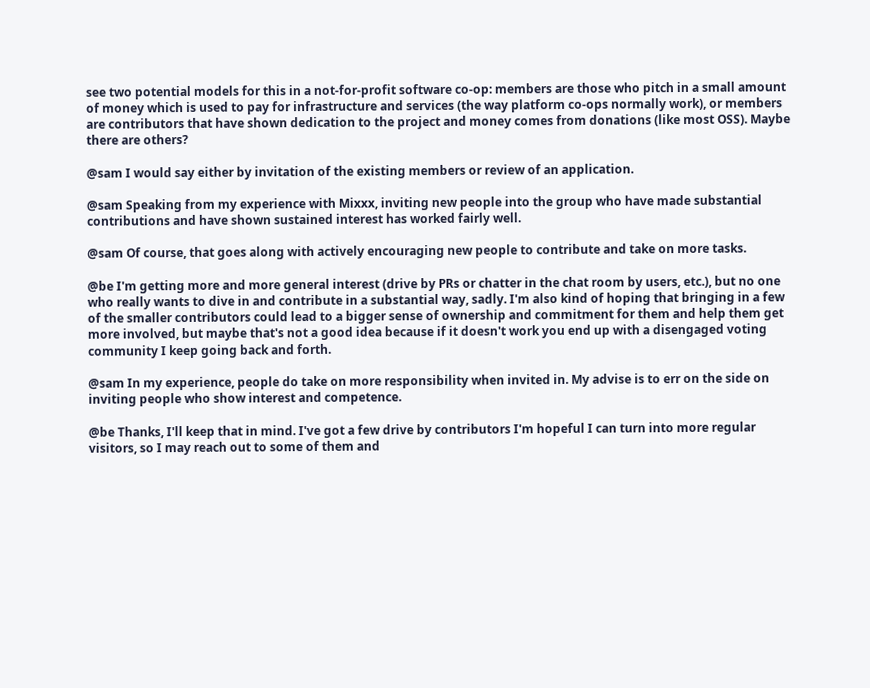see two potential models for this in a not-for-profit software co-op: members are those who pitch in a small amount of money which is used to pay for infrastructure and services (the way platform co-ops normally work), or members are contributors that have shown dedication to the project and money comes from donations (like most OSS). Maybe there are others?

@sam I would say either by invitation of the existing members or review of an application.

@sam Speaking from my experience with Mixxx, inviting new people into the group who have made substantial contributions and have shown sustained interest has worked fairly well.

@sam Of course, that goes along with actively encouraging new people to contribute and take on more tasks.

@be I'm getting more and more general interest (drive by PRs or chatter in the chat room by users, etc.), but no one who really wants to dive in and contribute in a substantial way, sadly. I'm also kind of hoping that bringing in a few of the smaller contributors could lead to a bigger sense of ownership and commitment for them and help them get more involved, but maybe that's not a good idea because if it doesn't work you end up with a disengaged voting community I keep going back and forth.

@sam In my experience, people do take on more responsibility when invited in. My advise is to err on the side on inviting people who show interest and competence.

@be Thanks, I'll keep that in mind. I've got a few drive by contributors I'm hopeful I can turn into more regular visitors, so I may reach out to some of them and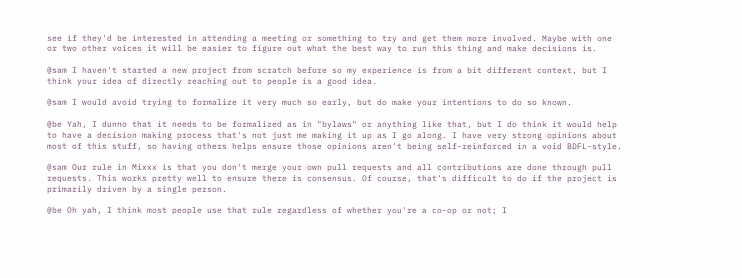see if they'd be interested in attending a meeting or something to try and get them more involved. Maybe with one or two other voices it will be easier to figure out what the best way to run this thing and make decisions is.

@sam I haven't started a new project from scratch before so my experience is from a bit different context, but I think your idea of directly reaching out to people is a good idea.

@sam I would avoid trying to formalize it very much so early, but do make your intentions to do so known.

@be Yah, I dunno that it needs to be formalized as in "bylaws" or anything like that, but I do think it would help to have a decision making process that's not just me making it up as I go along. I have very strong opinions about most of this stuff, so having others helps ensure those opinions aren't being self-reinforced in a void BDFL-style.

@sam Our rule in Mixxx is that you don't merge your own pull requests and all contributions are done through pull requests. This works pretty well to ensure there is consensus. Of course, that's difficult to do if the project is primarily driven by a single person.

@be Oh yah, I think most people use that rule regardless of whether you're a co-op or not; I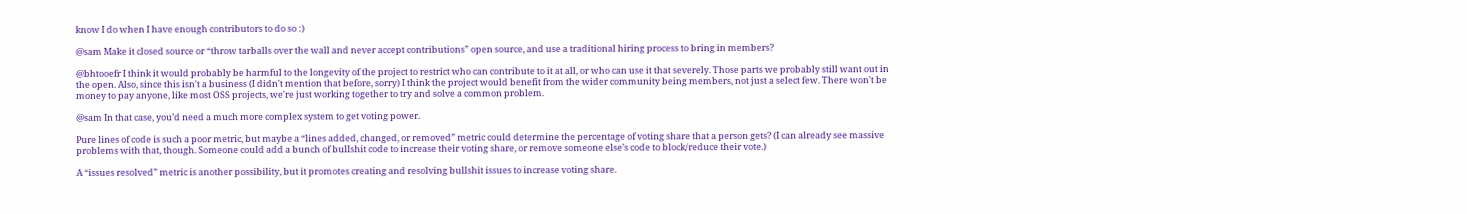know I do when I have enough contributors to do so :)

@sam Make it closed source or “throw tarballs over the wall and never accept contributions” open source, and use a traditional hiring process to bring in members?

@bhtooefr I think it would probably be harmful to the longevity of the project to restrict who can contribute to it at all, or who can use it that severely. Those parts we probably still want out in the open. Also, since this isn't a business (I didn't mention that before, sorry) I think the project would benefit from the wider community being members, not just a select few. There won't be money to pay anyone, like most OSS projects, we're just working together to try and solve a common problem.

@sam In that case, you’d need a much more complex system to get voting power.

Pure lines of code is such a poor metric, but maybe a “lines added, changed, or removed” metric could determine the percentage of voting share that a person gets? (I can already see massive problems with that, though. Someone could add a bunch of bullshit code to increase their voting share, or remove someone else’s code to block/reduce their vote.)

A “issues resolved” metric is another possibility, but it promotes creating and resolving bullshit issues to increase voting share.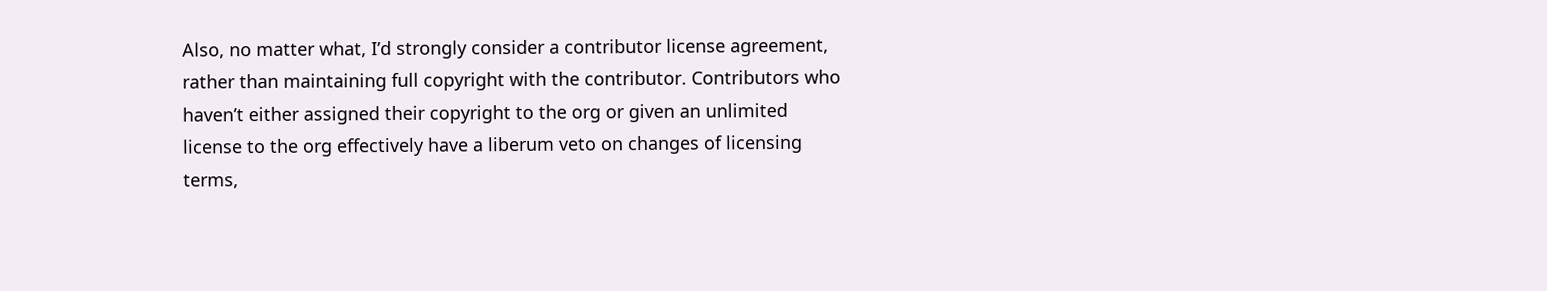Also, no matter what, I’d strongly consider a contributor license agreement, rather than maintaining full copyright with the contributor. Contributors who haven’t either assigned their copyright to the org or given an unlimited license to the org effectively have a liberum veto on changes of licensing terms,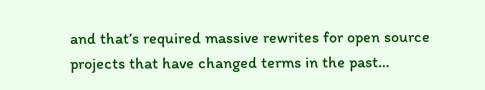and that’s required massive rewrites for open source projects that have changed terms in the past…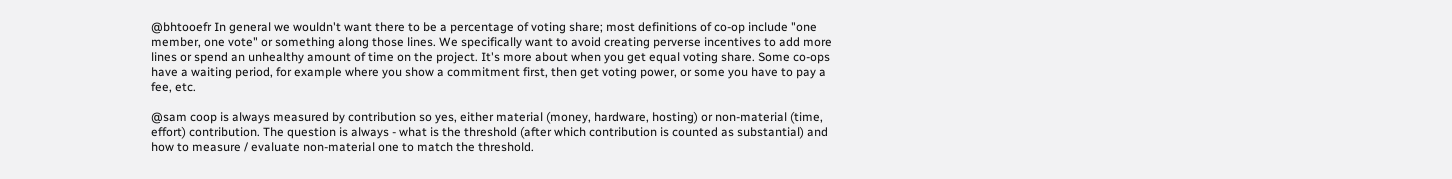@bhtooefr In general we wouldn't want there to be a percentage of voting share; most definitions of co-op include "one member, one vote" or something along those lines. We specifically want to avoid creating perverse incentives to add more lines or spend an unhealthy amount of time on the project. It's more about when you get equal voting share. Some co-ops have a waiting period, for example where you show a commitment first, then get voting power, or some you have to pay a fee, etc.

@sam coop is always measured by contribution so yes, either material (money, hardware, hosting) or non-material (time, effort) contribution. The question is always - what is the threshold (after which contribution is counted as substantial) and how to measure / evaluate non-material one to match the threshold.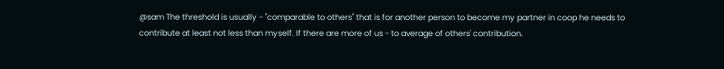@sam The threshold is usually - "comparable to others" that is for another person to become my partner in coop he needs to contribute at least not less than myself. If there are more of us - to average of others' contribution.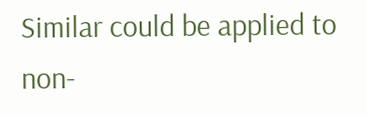Similar could be applied to non-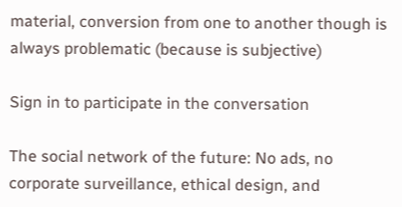material, conversion from one to another though is always problematic (because is subjective)

Sign in to participate in the conversation

The social network of the future: No ads, no corporate surveillance, ethical design, and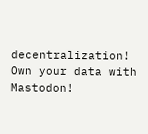decentralization! Own your data with Mastodon!